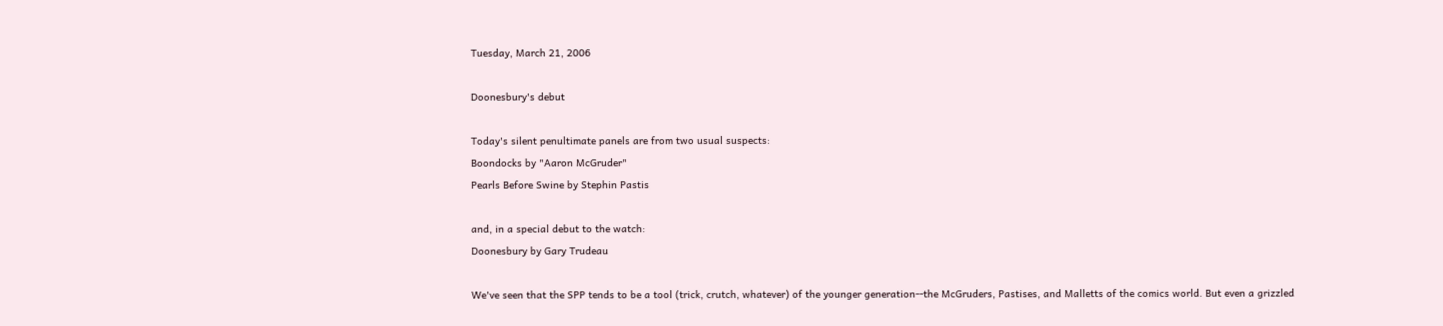Tuesday, March 21, 2006

Doonesbury's debut

Today's silent penultimate panels are from two usual suspects:
Boondocks by "Aaron McGruder"
Pearls Before Swine by Stephin Pastis

and, in a special debut to the watch:
Doonesbury by Gary Trudeau

We've seen that the SPP tends to be a tool (trick, crutch, whatever) of the younger generation--the McGruders, Pastises, and Malletts of the comics world. But even a grizzled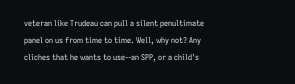veteran like Trudeau can pull a silent penultimate panel on us from time to time. Well, why not? Any cliches that he wants to use--an SPP, or a child's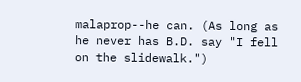malaprop--he can. (As long as he never has B.D. say "I fell on the slidewalk.")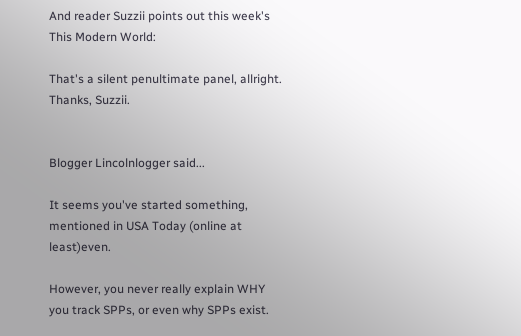And reader Suzzii points out this week's This Modern World:

That's a silent penultimate panel, allright. Thanks, Suzzii.


Blogger Lincolnlogger said...

It seems you've started something, mentioned in USA Today (online at least)even.

However, you never really explain WHY you track SPPs, or even why SPPs exist.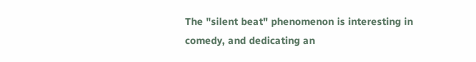The "silent beat" phenomenon is interesting in comedy, and dedicating an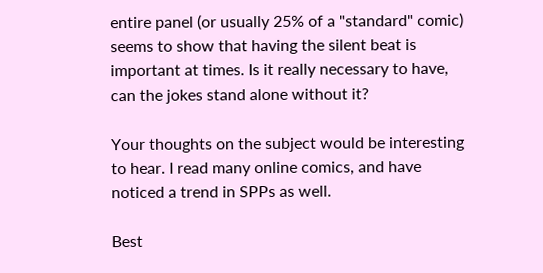entire panel (or usually 25% of a "standard" comic) seems to show that having the silent beat is important at times. Is it really necessary to have, can the jokes stand alone without it?

Your thoughts on the subject would be interesting to hear. I read many online comics, and have noticed a trend in SPPs as well.

Best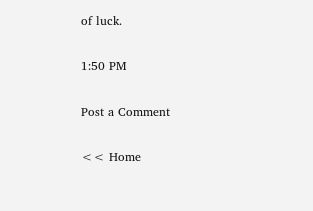of luck.

1:50 PM

Post a Comment

<< Home